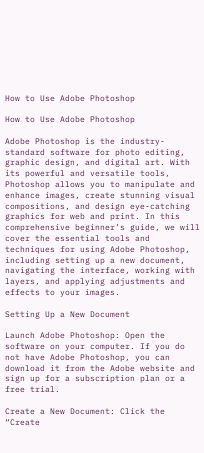How to Use Adobe Photoshop

How to Use Adobe Photoshop

Adobe Photoshop is the industry-standard software for photo editing, graphic design, and digital art. With its powerful and versatile tools, Photoshop allows you to manipulate and enhance images, create stunning visual compositions, and design eye-catching graphics for web and print. In this comprehensive beginner’s guide, we will cover the essential tools and techniques for using Adobe Photoshop, including setting up a new document, navigating the interface, working with layers, and applying adjustments and effects to your images.

Setting Up a New Document

Launch Adobe Photoshop: Open the software on your computer. If you do not have Adobe Photoshop, you can download it from the Adobe website and sign up for a subscription plan or a free trial.

Create a New Document: Click the “Create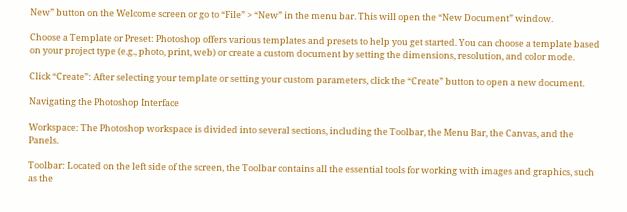New” button on the Welcome screen or go to “File” > “New” in the menu bar. This will open the “New Document” window.

Choose a Template or Preset: Photoshop offers various templates and presets to help you get started. You can choose a template based on your project type (e.g., photo, print, web) or create a custom document by setting the dimensions, resolution, and color mode.

Click “Create”: After selecting your template or setting your custom parameters, click the “Create” button to open a new document.

Navigating the Photoshop Interface

Workspace: The Photoshop workspace is divided into several sections, including the Toolbar, the Menu Bar, the Canvas, and the Panels.

Toolbar: Located on the left side of the screen, the Toolbar contains all the essential tools for working with images and graphics, such as the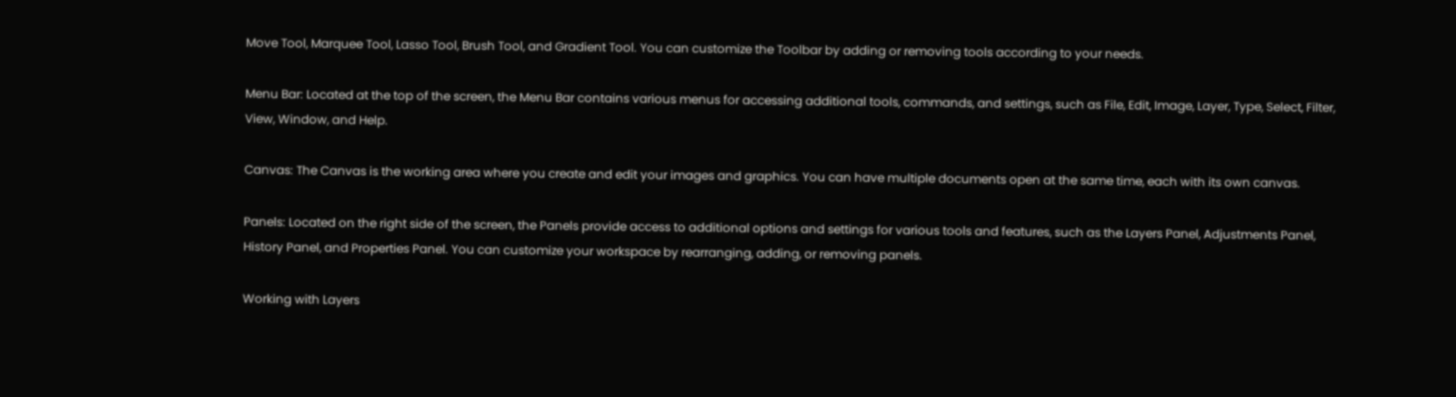Move Tool, Marquee Tool, Lasso Tool, Brush Tool, and Gradient Tool. You can customize the Toolbar by adding or removing tools according to your needs.

Menu Bar: Located at the top of the screen, the Menu Bar contains various menus for accessing additional tools, commands, and settings, such as File, Edit, Image, Layer, Type, Select, Filter, View, Window, and Help.

Canvas: The Canvas is the working area where you create and edit your images and graphics. You can have multiple documents open at the same time, each with its own canvas.

Panels: Located on the right side of the screen, the Panels provide access to additional options and settings for various tools and features, such as the Layers Panel, Adjustments Panel, History Panel, and Properties Panel. You can customize your workspace by rearranging, adding, or removing panels.

Working with Layers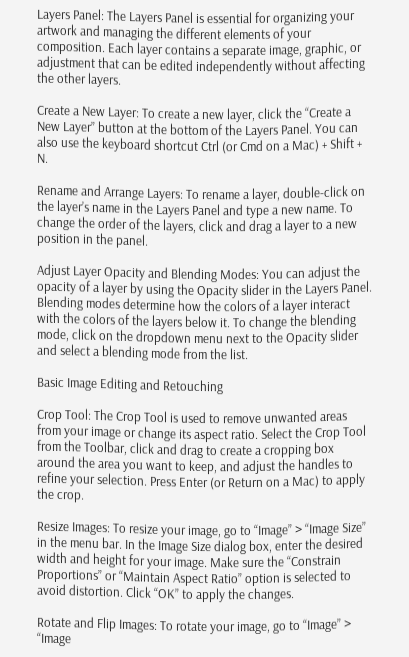Layers Panel: The Layers Panel is essential for organizing your artwork and managing the different elements of your composition. Each layer contains a separate image, graphic, or adjustment that can be edited independently without affecting the other layers.

Create a New Layer: To create a new layer, click the “Create a New Layer” button at the bottom of the Layers Panel. You can also use the keyboard shortcut Ctrl (or Cmd on a Mac) + Shift + N.

Rename and Arrange Layers: To rename a layer, double-click on the layer’s name in the Layers Panel and type a new name. To change the order of the layers, click and drag a layer to a new position in the panel.

Adjust Layer Opacity and Blending Modes: You can adjust the opacity of a layer by using the Opacity slider in the Layers Panel. Blending modes determine how the colors of a layer interact with the colors of the layers below it. To change the blending mode, click on the dropdown menu next to the Opacity slider and select a blending mode from the list.

Basic Image Editing and Retouching

Crop Tool: The Crop Tool is used to remove unwanted areas from your image or change its aspect ratio. Select the Crop Tool from the Toolbar, click and drag to create a cropping box around the area you want to keep, and adjust the handles to refine your selection. Press Enter (or Return on a Mac) to apply the crop.

Resize Images: To resize your image, go to “Image” > “Image Size” in the menu bar. In the Image Size dialog box, enter the desired width and height for your image. Make sure the “Constrain Proportions” or “Maintain Aspect Ratio” option is selected to avoid distortion. Click “OK” to apply the changes.

Rotate and Flip Images: To rotate your image, go to “Image” > “Image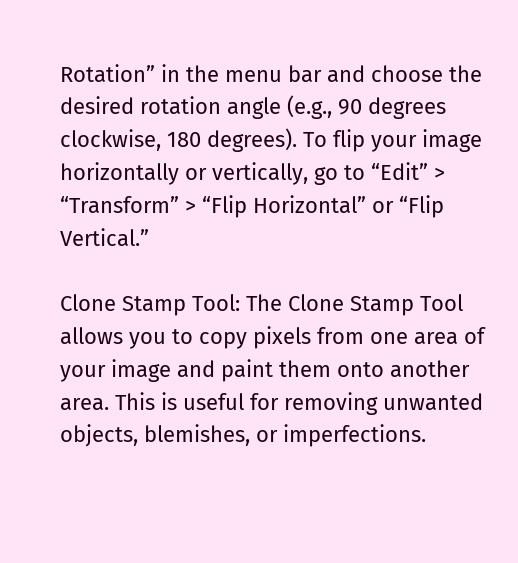Rotation” in the menu bar and choose the desired rotation angle (e.g., 90 degrees clockwise, 180 degrees). To flip your image horizontally or vertically, go to “Edit” > “Transform” > “Flip Horizontal” or “Flip Vertical.”

Clone Stamp Tool: The Clone Stamp Tool allows you to copy pixels from one area of your image and paint them onto another area. This is useful for removing unwanted objects, blemishes, or imperfections.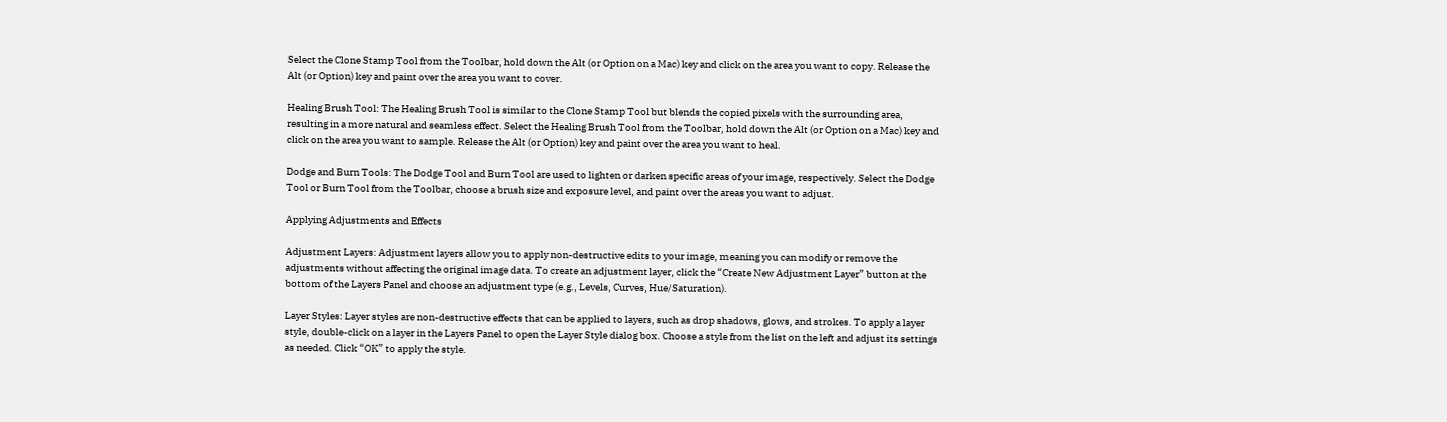Select the Clone Stamp Tool from the Toolbar, hold down the Alt (or Option on a Mac) key and click on the area you want to copy. Release the Alt (or Option) key and paint over the area you want to cover.

Healing Brush Tool: The Healing Brush Tool is similar to the Clone Stamp Tool but blends the copied pixels with the surrounding area, resulting in a more natural and seamless effect. Select the Healing Brush Tool from the Toolbar, hold down the Alt (or Option on a Mac) key and click on the area you want to sample. Release the Alt (or Option) key and paint over the area you want to heal.

Dodge and Burn Tools: The Dodge Tool and Burn Tool are used to lighten or darken specific areas of your image, respectively. Select the Dodge Tool or Burn Tool from the Toolbar, choose a brush size and exposure level, and paint over the areas you want to adjust.

Applying Adjustments and Effects

Adjustment Layers: Adjustment layers allow you to apply non-destructive edits to your image, meaning you can modify or remove the adjustments without affecting the original image data. To create an adjustment layer, click the “Create New Adjustment Layer” button at the bottom of the Layers Panel and choose an adjustment type (e.g., Levels, Curves, Hue/Saturation).

Layer Styles: Layer styles are non-destructive effects that can be applied to layers, such as drop shadows, glows, and strokes. To apply a layer style, double-click on a layer in the Layers Panel to open the Layer Style dialog box. Choose a style from the list on the left and adjust its settings as needed. Click “OK” to apply the style.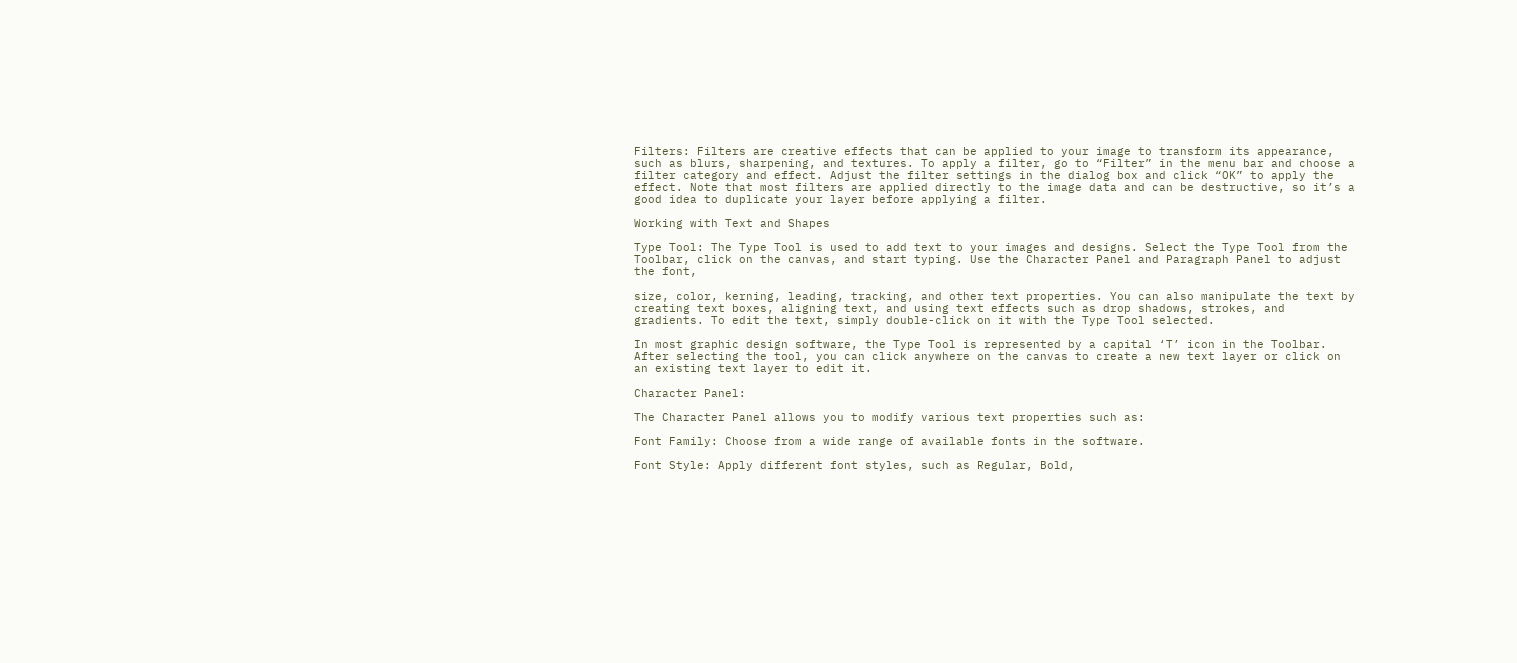Filters: Filters are creative effects that can be applied to your image to transform its appearance, such as blurs, sharpening, and textures. To apply a filter, go to “Filter” in the menu bar and choose a filter category and effect. Adjust the filter settings in the dialog box and click “OK” to apply the effect. Note that most filters are applied directly to the image data and can be destructive, so it’s a good idea to duplicate your layer before applying a filter.

Working with Text and Shapes

Type Tool: The Type Tool is used to add text to your images and designs. Select the Type Tool from the Toolbar, click on the canvas, and start typing. Use the Character Panel and Paragraph Panel to adjust the font,

size, color, kerning, leading, tracking, and other text properties. You can also manipulate the text by creating text boxes, aligning text, and using text effects such as drop shadows, strokes, and gradients. To edit the text, simply double-click on it with the Type Tool selected.

In most graphic design software, the Type Tool is represented by a capital ‘T’ icon in the Toolbar. After selecting the tool, you can click anywhere on the canvas to create a new text layer or click on an existing text layer to edit it.

Character Panel:

The Character Panel allows you to modify various text properties such as:

Font Family: Choose from a wide range of available fonts in the software.

Font Style: Apply different font styles, such as Regular, Bold,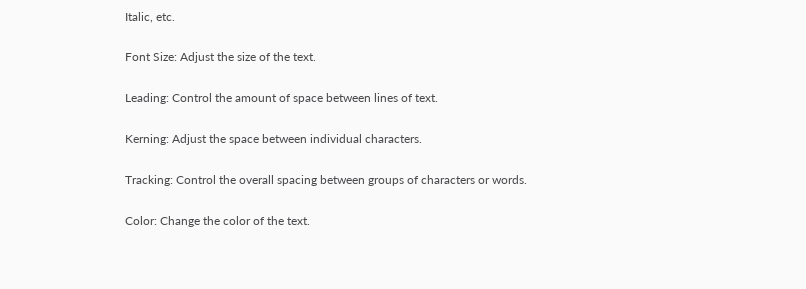Italic, etc.

Font Size: Adjust the size of the text.

Leading: Control the amount of space between lines of text.

Kerning: Adjust the space between individual characters.

Tracking: Control the overall spacing between groups of characters or words.

Color: Change the color of the text.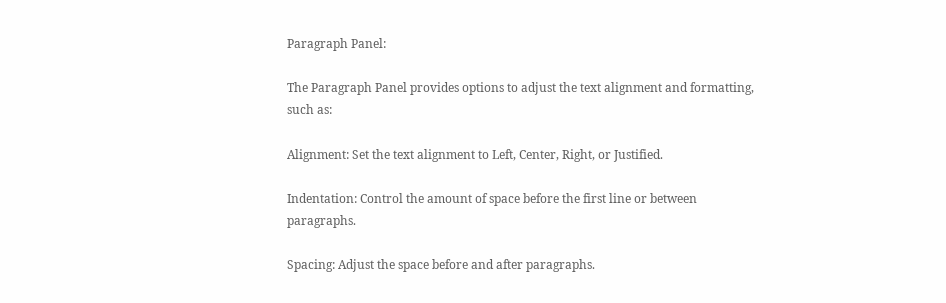Paragraph Panel:

The Paragraph Panel provides options to adjust the text alignment and formatting, such as:

Alignment: Set the text alignment to Left, Center, Right, or Justified.

Indentation: Control the amount of space before the first line or between paragraphs.

Spacing: Adjust the space before and after paragraphs.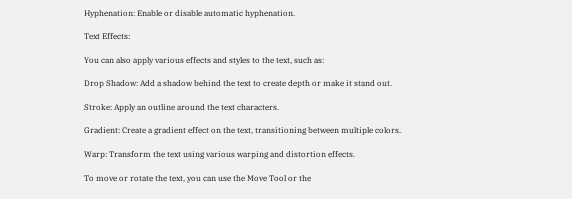Hyphenation: Enable or disable automatic hyphenation.

Text Effects:

You can also apply various effects and styles to the text, such as:

Drop Shadow: Add a shadow behind the text to create depth or make it stand out.

Stroke: Apply an outline around the text characters.

Gradient: Create a gradient effect on the text, transitioning between multiple colors.

Warp: Transform the text using various warping and distortion effects.

To move or rotate the text, you can use the Move Tool or the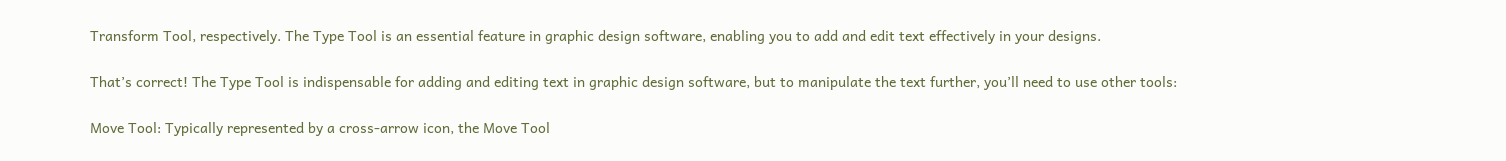Transform Tool, respectively. The Type Tool is an essential feature in graphic design software, enabling you to add and edit text effectively in your designs.

That’s correct! The Type Tool is indispensable for adding and editing text in graphic design software, but to manipulate the text further, you’ll need to use other tools:

Move Tool: Typically represented by a cross-arrow icon, the Move Tool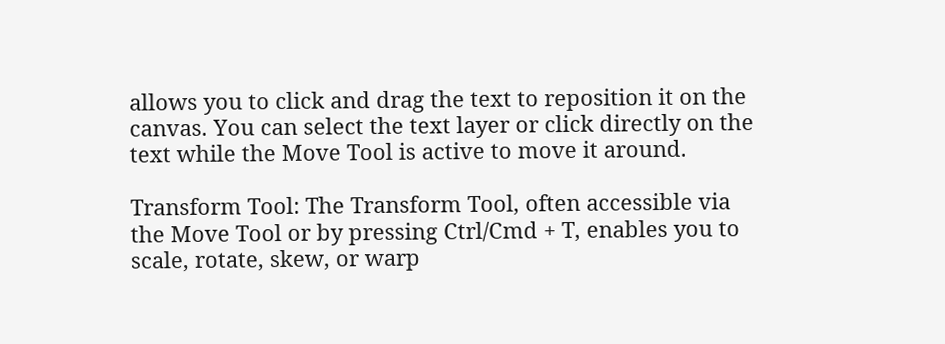allows you to click and drag the text to reposition it on the canvas. You can select the text layer or click directly on the text while the Move Tool is active to move it around.

Transform Tool: The Transform Tool, often accessible via the Move Tool or by pressing Ctrl/Cmd + T, enables you to scale, rotate, skew, or warp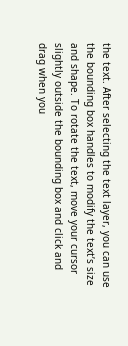the text. After selecting the text layer, you can use the bounding box handles to modify the text’s size and shape. To rotate the text, move your cursor slightly outside the bounding box and click and drag when you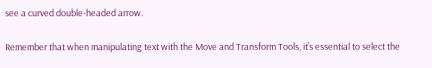see a curved double-headed arrow.

Remember that when manipulating text with the Move and Transform Tools, it’s essential to select the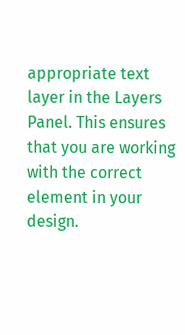appropriate text layer in the Layers Panel. This ensures that you are working with the correct element in your design.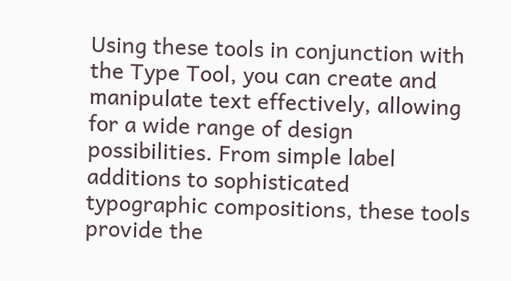Using these tools in conjunction with the Type Tool, you can create and manipulate text effectively, allowing for a wide range of design possibilities. From simple label additions to sophisticated typographic compositions, these tools provide the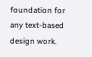foundation for any text-based design work.